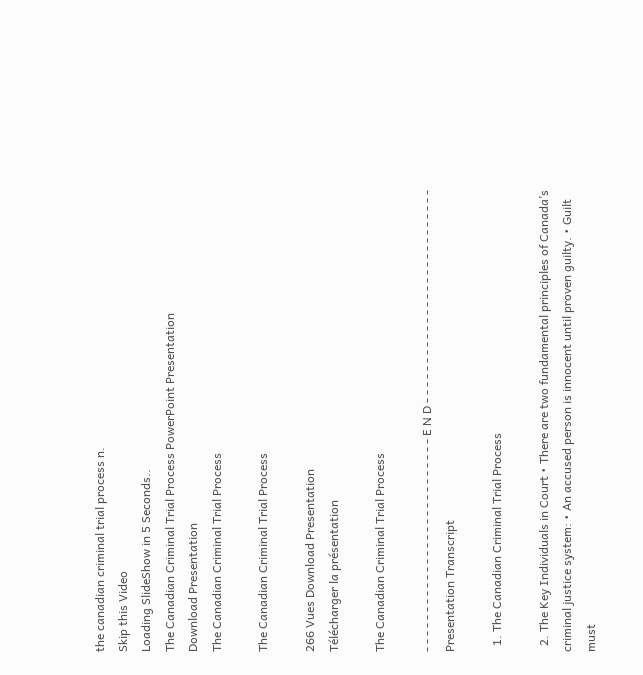the canadian criminal trial process n.
Skip this Video
Loading SlideShow in 5 Seconds..
The Canadian Criminal Trial Process PowerPoint Presentation
Download Presentation
The Canadian Criminal Trial Process

The Canadian Criminal Trial Process

266 Vues Download Presentation
Télécharger la présentation

The Canadian Criminal Trial Process

- - - - - - - - - - - - - - - - - - - - - - - - - - - E N D - - - - - - - - - - - - - - - - - - - - - - - - - - -
Presentation Transcript

  1. The Canadian Criminal Trial Process

  2. The Key Individuals in Court • There are two fundamental principles of Canada’s criminal justice system: • An accused person is innocent until proven guilty. • Guilt must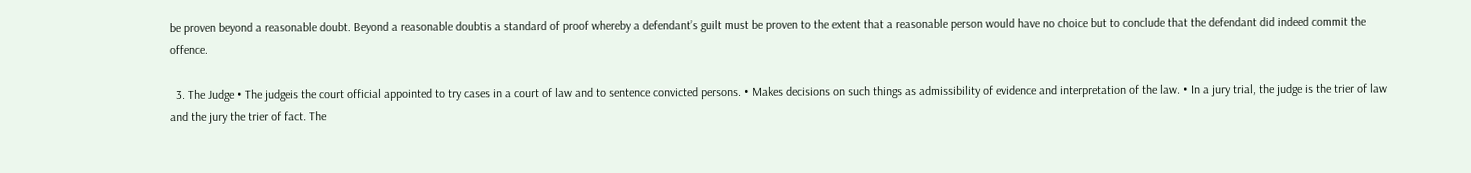be proven beyond a reasonable doubt. Beyond a reasonable doubtis a standard of proof whereby a defendant’s guilt must be proven to the extent that a reasonable person would have no choice but to conclude that the defendant did indeed commit the offence.

  3. The Judge • The judgeis the court official appointed to try cases in a court of law and to sentence convicted persons. • Makes decisions on such things as admissibility of evidence and interpretation of the law. • In a jury trial, the judge is the trier of law and the jury the trier of fact. The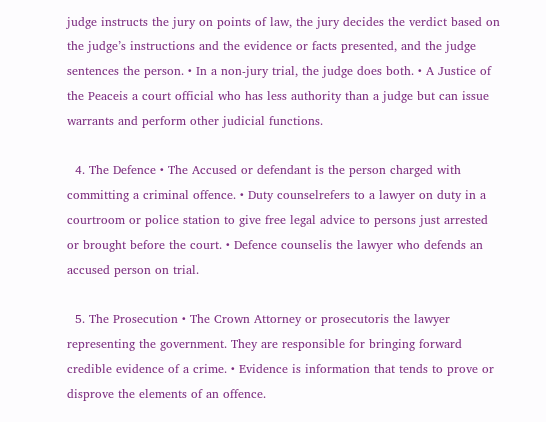judge instructs the jury on points of law, the jury decides the verdict based on the judge’s instructions and the evidence or facts presented, and the judge sentences the person. • In a non-jury trial, the judge does both. • A Justice of the Peaceis a court official who has less authority than a judge but can issue warrants and perform other judicial functions.

  4. The Defence • The Accused or defendant is the person charged with committing a criminal offence. • Duty counselrefers to a lawyer on duty in a courtroom or police station to give free legal advice to persons just arrested or brought before the court. • Defence counselis the lawyer who defends an accused person on trial.

  5. The Prosecution • The Crown Attorney or prosecutoris the lawyer representing the government. They are responsible for bringing forward credible evidence of a crime. • Evidence is information that tends to prove or disprove the elements of an offence.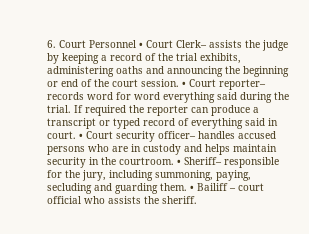6. Court Personnel • Court Clerk– assists the judge by keeping a record of the trial exhibits, administering oaths and announcing the beginning or end of the court session. • Court reporter– records word for word everything said during the trial. If required the reporter can produce a transcript or typed record of everything said in court. • Court security officer– handles accused persons who are in custody and helps maintain security in the courtroom. • Sheriff– responsible for the jury, including summoning, paying, secluding and guarding them. • Bailiff – court official who assists the sheriff.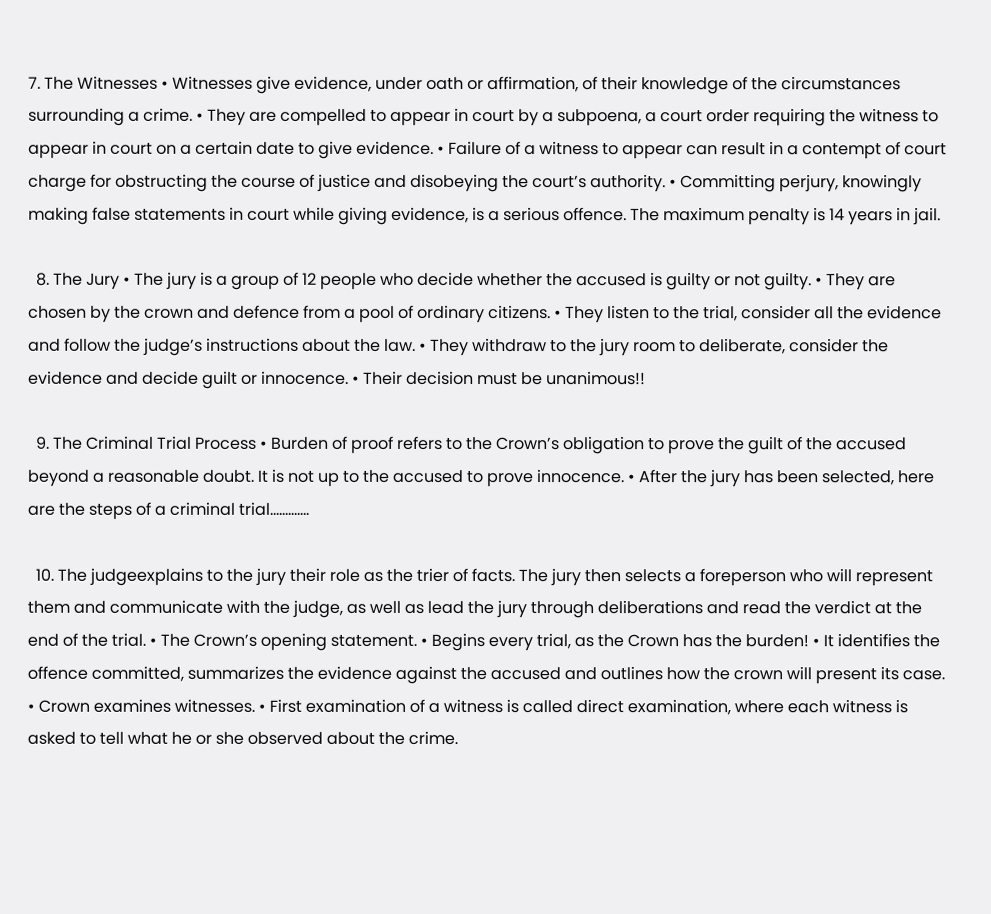7. The Witnesses • Witnesses give evidence, under oath or affirmation, of their knowledge of the circumstances surrounding a crime. • They are compelled to appear in court by a subpoena, a court order requiring the witness to appear in court on a certain date to give evidence. • Failure of a witness to appear can result in a contempt of court charge for obstructing the course of justice and disobeying the court’s authority. • Committing perjury, knowingly making false statements in court while giving evidence, is a serious offence. The maximum penalty is 14 years in jail.

  8. The Jury • The jury is a group of 12 people who decide whether the accused is guilty or not guilty. • They are chosen by the crown and defence from a pool of ordinary citizens. • They listen to the trial, consider all the evidence and follow the judge’s instructions about the law. • They withdraw to the jury room to deliberate, consider the evidence and decide guilt or innocence. • Their decision must be unanimous!!

  9. The Criminal Trial Process • Burden of proof refers to the Crown’s obligation to prove the guilt of the accused beyond a reasonable doubt. It is not up to the accused to prove innocence. • After the jury has been selected, here are the steps of a criminal trial………….

  10. The judgeexplains to the jury their role as the trier of facts. The jury then selects a foreperson who will represent them and communicate with the judge, as well as lead the jury through deliberations and read the verdict at the end of the trial. • The Crown’s opening statement. • Begins every trial, as the Crown has the burden! • It identifies the offence committed, summarizes the evidence against the accused and outlines how the crown will present its case. • Crown examines witnesses. • First examination of a witness is called direct examination, where each witness is asked to tell what he or she observed about the crime.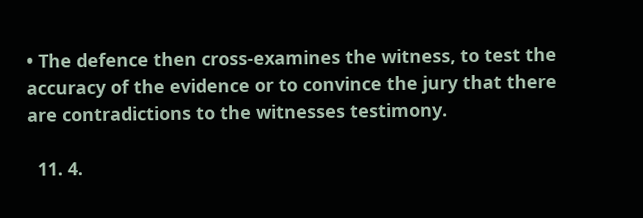• The defence then cross-examines the witness, to test the accuracy of the evidence or to convince the jury that there are contradictions to the witnesses testimony.

  11. 4.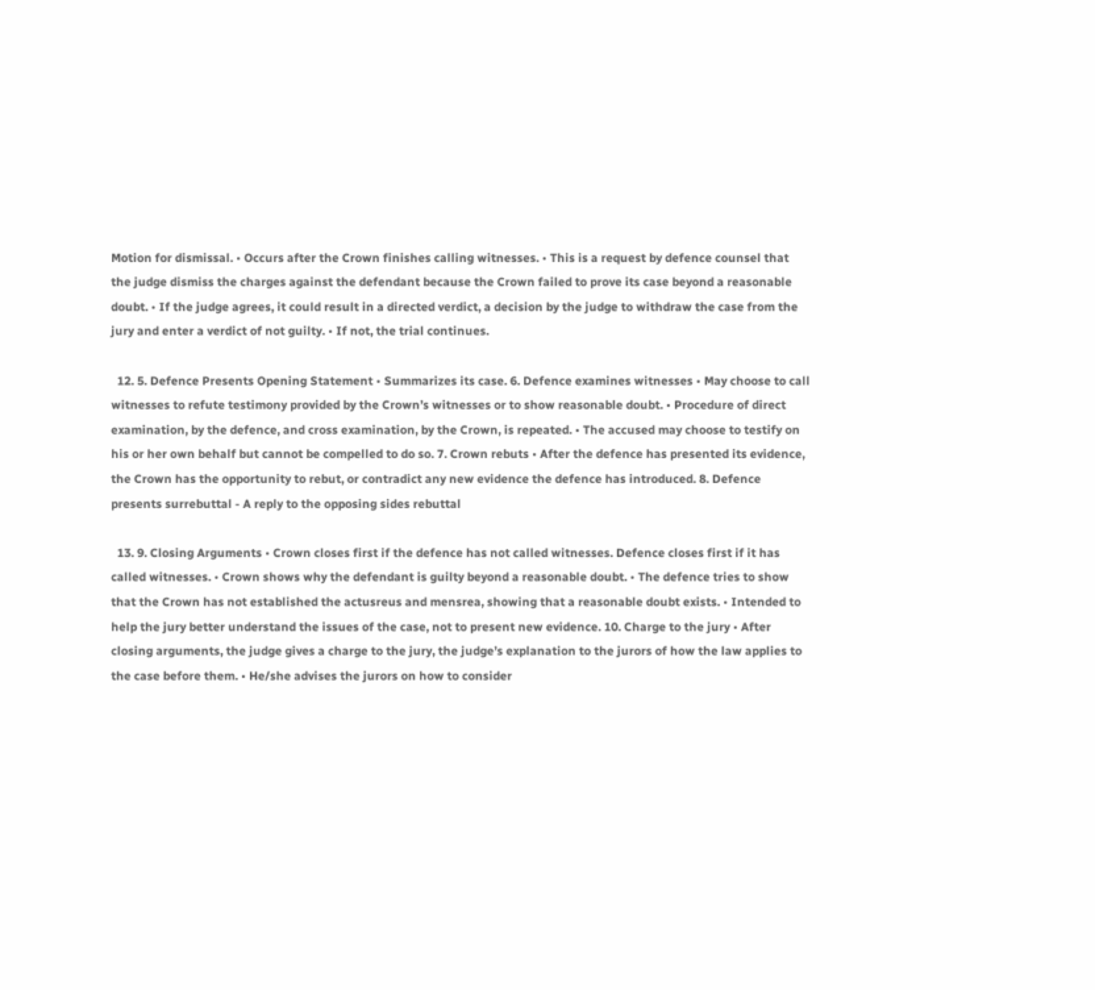Motion for dismissal. • Occurs after the Crown finishes calling witnesses. • This is a request by defence counsel that the judge dismiss the charges against the defendant because the Crown failed to prove its case beyond a reasonable doubt. • If the judge agrees, it could result in a directed verdict, a decision by the judge to withdraw the case from the jury and enter a verdict of not guilty. • If not, the trial continues.

  12. 5. Defence Presents Opening Statement • Summarizes its case. 6. Defence examines witnesses • May choose to call witnesses to refute testimony provided by the Crown’s witnesses or to show reasonable doubt. • Procedure of direct examination, by the defence, and cross examination, by the Crown, is repeated. • The accused may choose to testify on his or her own behalf but cannot be compelled to do so. 7. Crown rebuts • After the defence has presented its evidence, the Crown has the opportunity to rebut, or contradict any new evidence the defence has introduced. 8. Defence presents surrebuttal - A reply to the opposing sides rebuttal

  13. 9. Closing Arguments • Crown closes first if the defence has not called witnesses. Defence closes first if it has called witnesses. • Crown shows why the defendant is guilty beyond a reasonable doubt. • The defence tries to show that the Crown has not established the actusreus and mensrea, showing that a reasonable doubt exists. • Intended to help the jury better understand the issues of the case, not to present new evidence. 10. Charge to the jury • After closing arguments, the judge gives a charge to the jury, the judge’s explanation to the jurors of how the law applies to the case before them. • He/she advises the jurors on how to consider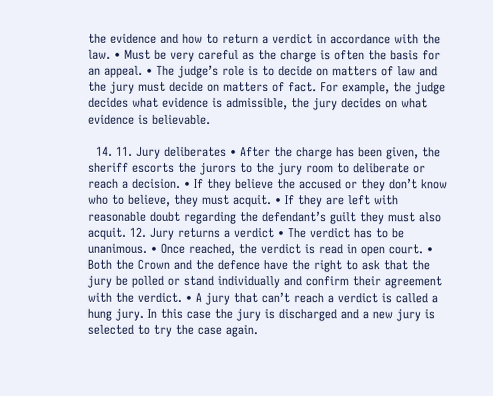the evidence and how to return a verdict in accordance with the law. • Must be very careful as the charge is often the basis for an appeal. • The judge’s role is to decide on matters of law and the jury must decide on matters of fact. For example, the judge decides what evidence is admissible, the jury decides on what evidence is believable.

  14. 11. Jury deliberates • After the charge has been given, the sheriff escorts the jurors to the jury room to deliberate or reach a decision. • If they believe the accused or they don’t know who to believe, they must acquit. • If they are left with reasonable doubt regarding the defendant’s guilt they must also acquit. 12. Jury returns a verdict • The verdict has to be unanimous. • Once reached, the verdict is read in open court. • Both the Crown and the defence have the right to ask that the jury be polled or stand individually and confirm their agreement with the verdict. • A jury that can’t reach a verdict is called a hung jury. In this case the jury is discharged and a new jury is selected to try the case again.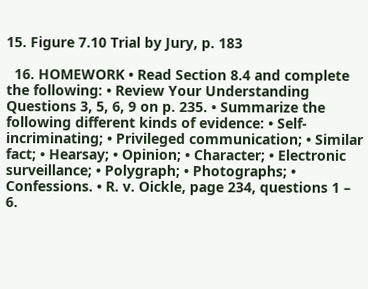15. Figure 7.10 Trial by Jury, p. 183

  16. HOMEWORK • Read Section 8.4 and complete the following: • Review Your Understanding Questions 3, 5, 6, 9 on p. 235. • Summarize the following different kinds of evidence: • Self-incriminating; • Privileged communication; • Similar fact; • Hearsay; • Opinion; • Character; • Electronic surveillance; • Polygraph; • Photographs; • Confessions. • R. v. Oickle, page 234, questions 1 – 6.